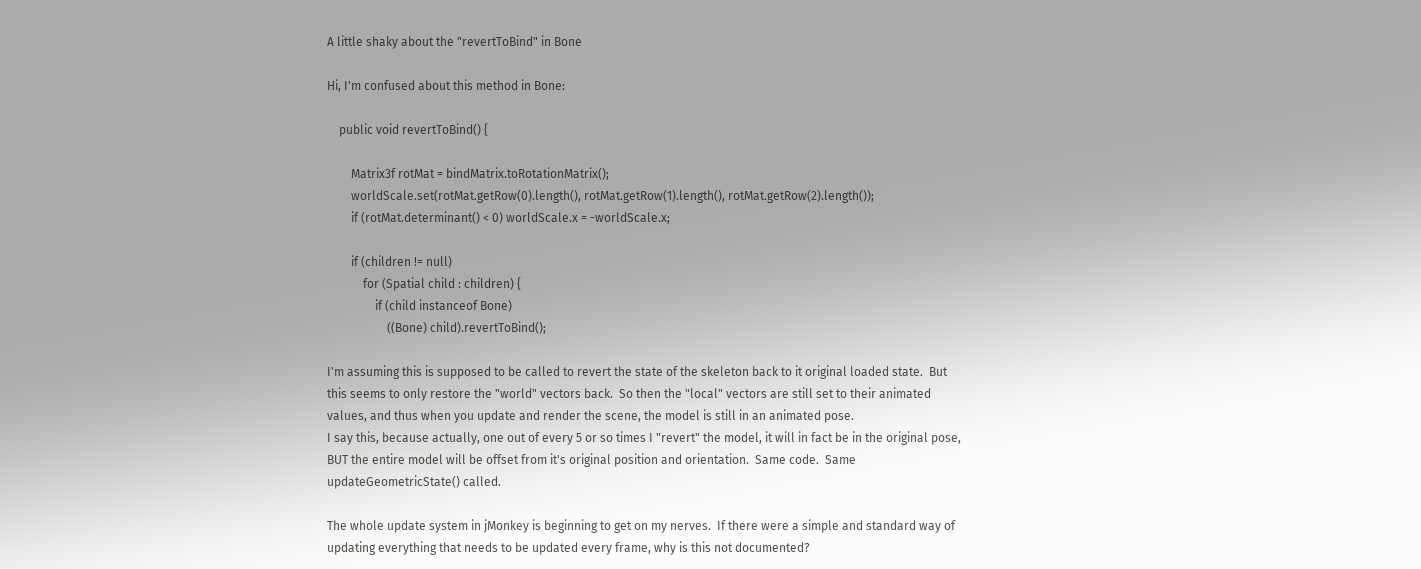A little shaky about the "revertToBind" in Bone

Hi, I'm confused about this method in Bone:

    public void revertToBind() {

        Matrix3f rotMat = bindMatrix.toRotationMatrix();
        worldScale.set(rotMat.getRow(0).length(), rotMat.getRow(1).length(), rotMat.getRow(2).length());
        if (rotMat.determinant() < 0) worldScale.x = -worldScale.x;

        if (children != null)
            for (Spatial child : children) {
                if (child instanceof Bone)
                    ((Bone) child).revertToBind();

I'm assuming this is supposed to be called to revert the state of the skeleton back to it original loaded state.  But this seems to only restore the "world" vectors back.  So then the "local" vectors are still set to their animated values, and thus when you update and render the scene, the model is still in an animated pose.
I say this, because actually, one out of every 5 or so times I "revert" the model, it will in fact be in the original pose, BUT the entire model will be offset from it's original position and orientation.  Same code.  Same updateGeometricState() called.

The whole update system in jMonkey is beginning to get on my nerves.  If there were a simple and standard way of updating everything that needs to be updated every frame, why is this not documented?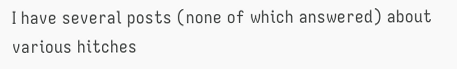I have several posts (none of which answered) about various hitches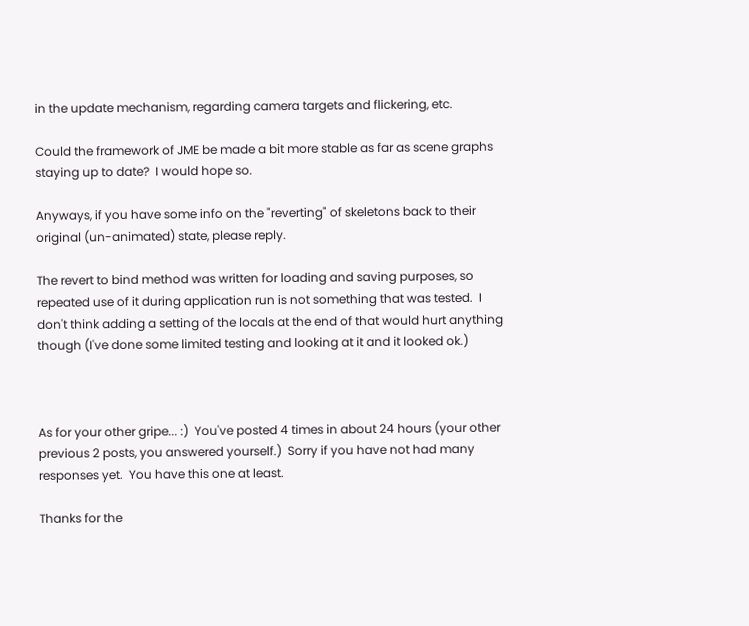in the update mechanism, regarding camera targets and flickering, etc.

Could the framework of JME be made a bit more stable as far as scene graphs staying up to date?  I would hope so.

Anyways, if you have some info on the "reverting" of skeletons back to their original (un-animated) state, please reply.

The revert to bind method was written for loading and saving purposes, so repeated use of it during application run is not something that was tested.  I don't think adding a setting of the locals at the end of that would hurt anything though (I've done some limited testing and looking at it and it looked ok.)



As for your other gripe... :)  You've posted 4 times in about 24 hours (your other previous 2 posts, you answered yourself.)  Sorry if you have not had many responses yet.  You have this one at least.

Thanks for the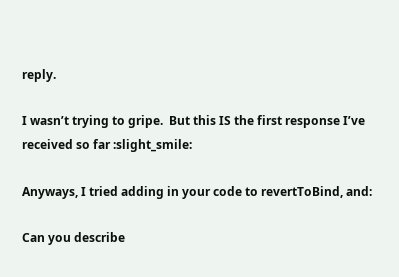reply.

I wasn’t trying to gripe.  But this IS the first response I’ve received so far :slight_smile:

Anyways, I tried adding in your code to revertToBind, and:

Can you describe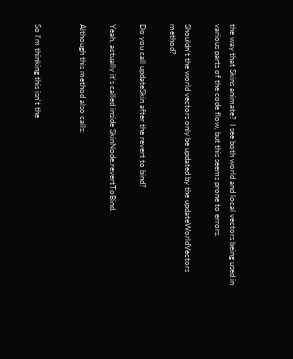the way that Skins animate?  I see both world and local vectors being used in various parts of the code flow, but this seems prone to errors.

Shouldn’t the world vectors only be updated by the updateWorldVectors method?

Do you call updateSkin after the revert to bind?

Yeah, actually it's called inside SkinNode.revertToBind.

Although this method also calls:


So I'm thinking this isn't the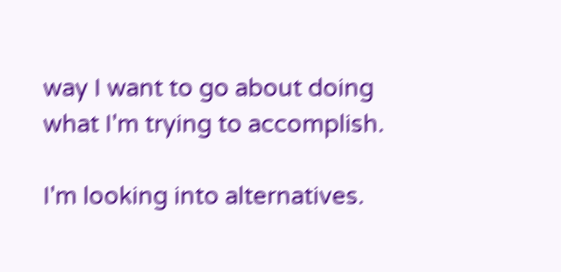way I want to go about doing what I'm trying to accomplish.

I'm looking into alternatives.